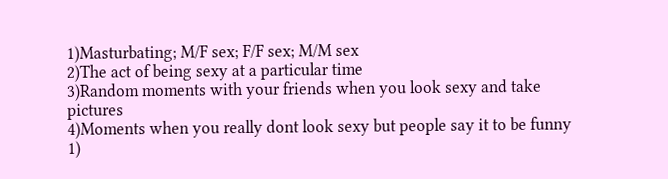1)Masturbating; M/F sex; F/F sex; M/M sex
2)The act of being sexy at a particular time
3)Random moments with your friends when you look sexy and take pictures
4)Moments when you really dont look sexy but people say it to be funny
1)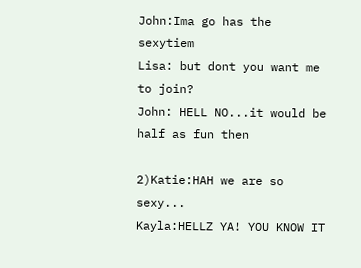John:Ima go has the sexytiem
Lisa: but dont you want me to join?
John: HELL NO...it would be half as fun then

2)Katie:HAH we are so sexy...
Kayla:HELLZ YA! YOU KNOW IT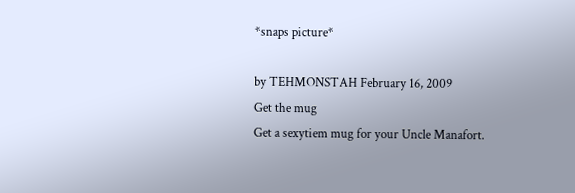*snaps picture*

by TEHMONSTAH February 16, 2009
Get the mug
Get a sexytiem mug for your Uncle Manafort.